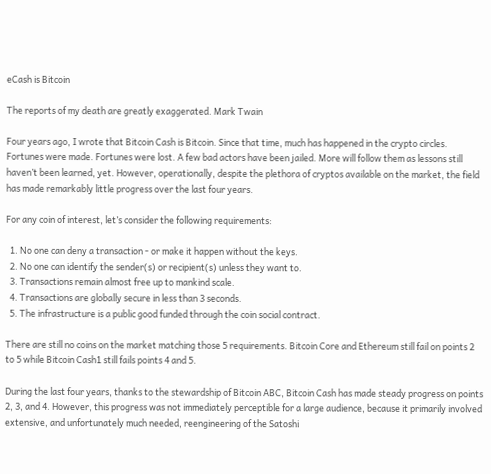eCash is Bitcoin

The reports of my death are greatly exaggerated. Mark Twain

Four years ago, I wrote that Bitcoin Cash is Bitcoin. Since that time, much has happened in the crypto circles. Fortunes were made. Fortunes were lost. A few bad actors have been jailed. More will follow them as lessons still haven’t been learned, yet. However, operationally, despite the plethora of cryptos available on the market, the field has made remarkably little progress over the last four years.

For any coin of interest, let’s consider the following requirements:

  1. No one can deny a transaction - or make it happen without the keys.
  2. No one can identify the sender(s) or recipient(s) unless they want to.
  3. Transactions remain almost free up to mankind scale.
  4. Transactions are globally secure in less than 3 seconds.
  5. The infrastructure is a public good funded through the coin social contract.

There are still no coins on the market matching those 5 requirements. Bitcoin Core and Ethereum still fail on points 2 to 5 while Bitcoin Cash1 still fails points 4 and 5.

During the last four years, thanks to the stewardship of Bitcoin ABC, Bitcoin Cash has made steady progress on points 2, 3, and 4. However, this progress was not immediately perceptible for a large audience, because it primarily involved extensive, and unfortunately much needed, reengineering of the Satoshi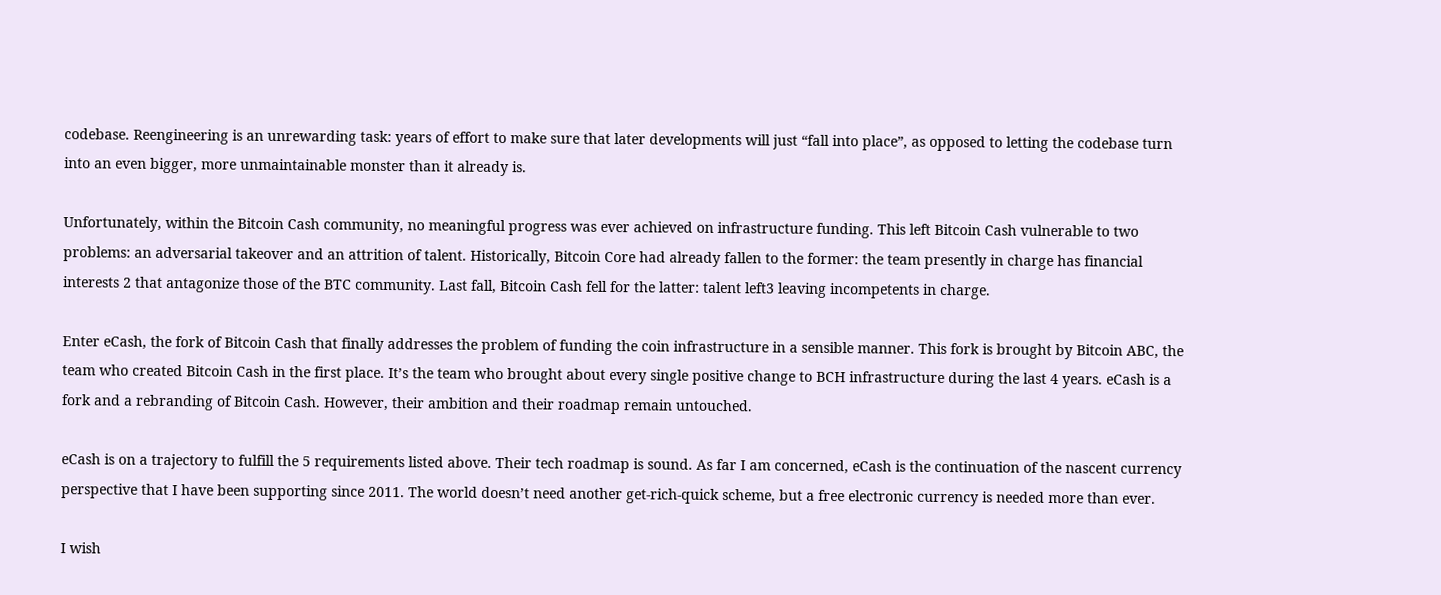codebase. Reengineering is an unrewarding task: years of effort to make sure that later developments will just “fall into place”, as opposed to letting the codebase turn into an even bigger, more unmaintainable monster than it already is.

Unfortunately, within the Bitcoin Cash community, no meaningful progress was ever achieved on infrastructure funding. This left Bitcoin Cash vulnerable to two problems: an adversarial takeover and an attrition of talent. Historically, Bitcoin Core had already fallen to the former: the team presently in charge has financial interests 2 that antagonize those of the BTC community. Last fall, Bitcoin Cash fell for the latter: talent left3 leaving incompetents in charge.

Enter eCash, the fork of Bitcoin Cash that finally addresses the problem of funding the coin infrastructure in a sensible manner. This fork is brought by Bitcoin ABC, the team who created Bitcoin Cash in the first place. It’s the team who brought about every single positive change to BCH infrastructure during the last 4 years. eCash is a fork and a rebranding of Bitcoin Cash. However, their ambition and their roadmap remain untouched.

eCash is on a trajectory to fulfill the 5 requirements listed above. Their tech roadmap is sound. As far I am concerned, eCash is the continuation of the nascent currency perspective that I have been supporting since 2011. The world doesn’t need another get-rich-quick scheme, but a free electronic currency is needed more than ever.

I wish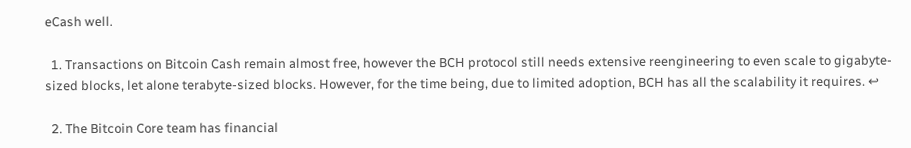eCash well.

  1. Transactions on Bitcoin Cash remain almost free, however the BCH protocol still needs extensive reengineering to even scale to gigabyte-sized blocks, let alone terabyte-sized blocks. However, for the time being, due to limited adoption, BCH has all the scalability it requires. ↩

  2. The Bitcoin Core team has financial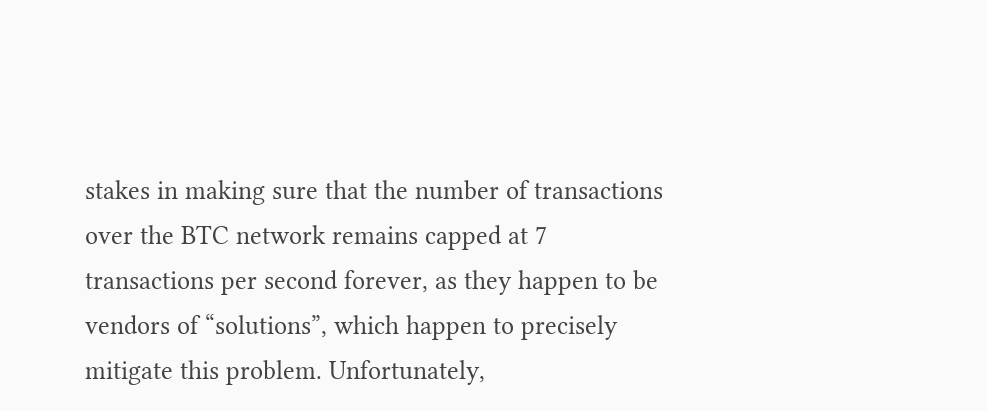stakes in making sure that the number of transactions over the BTC network remains capped at 7 transactions per second forever, as they happen to be vendors of “solutions”, which happen to precisely mitigate this problem. Unfortunately,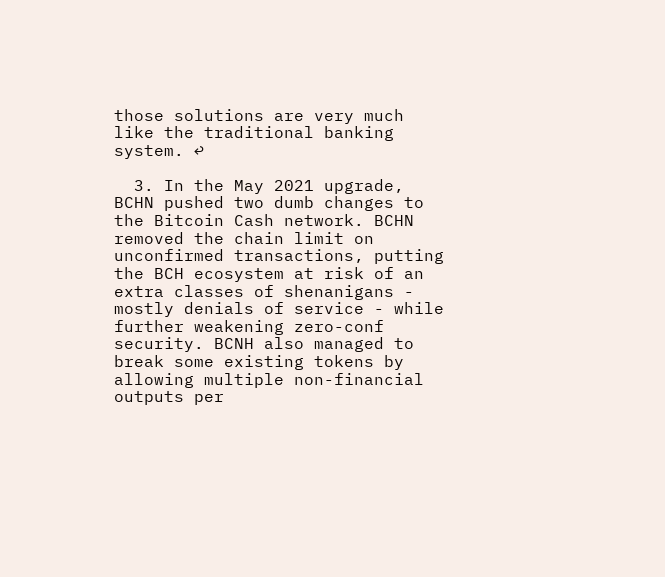those solutions are very much like the traditional banking system. ↩

  3. In the May 2021 upgrade, BCHN pushed two dumb changes to the Bitcoin Cash network. BCHN removed the chain limit on unconfirmed transactions, putting the BCH ecosystem at risk of an extra classes of shenanigans - mostly denials of service - while further weakening zero-conf security. BCNH also managed to break some existing tokens by allowing multiple non-financial outputs per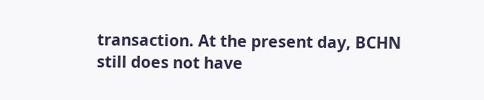transaction. At the present day, BCHN still does not have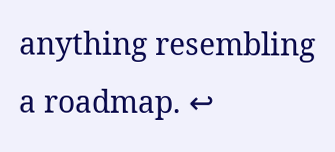anything resembling a roadmap. ↩